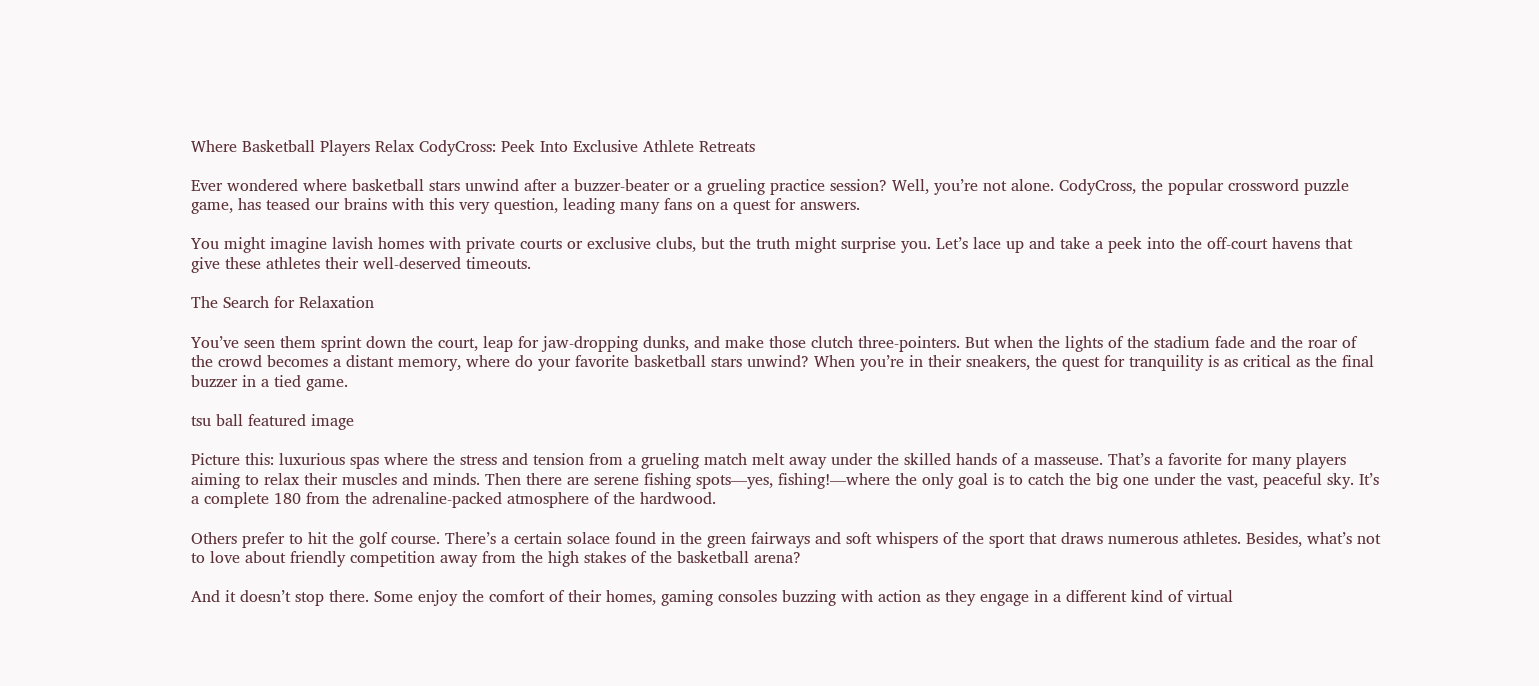Where Basketball Players Relax CodyCross: Peek Into Exclusive Athlete Retreats

Ever wondered where basketball stars unwind after a buzzer-beater or a grueling practice session? Well, you’re not alone. CodyCross, the popular crossword puzzle game, has teased our brains with this very question, leading many fans on a quest for answers.

You might imagine lavish homes with private courts or exclusive clubs, but the truth might surprise you. Let’s lace up and take a peek into the off-court havens that give these athletes their well-deserved timeouts.

The Search for Relaxation

You’ve seen them sprint down the court, leap for jaw-dropping dunks, and make those clutch three-pointers. But when the lights of the stadium fade and the roar of the crowd becomes a distant memory, where do your favorite basketball stars unwind? When you’re in their sneakers, the quest for tranquility is as critical as the final buzzer in a tied game.

tsu ball featured image

Picture this: luxurious spas where the stress and tension from a grueling match melt away under the skilled hands of a masseuse. That’s a favorite for many players aiming to relax their muscles and minds. Then there are serene fishing spots—yes, fishing!—where the only goal is to catch the big one under the vast, peaceful sky. It’s a complete 180 from the adrenaline-packed atmosphere of the hardwood.

Others prefer to hit the golf course. There’s a certain solace found in the green fairways and soft whispers of the sport that draws numerous athletes. Besides, what’s not to love about friendly competition away from the high stakes of the basketball arena?

And it doesn’t stop there. Some enjoy the comfort of their homes, gaming consoles buzzing with action as they engage in a different kind of virtual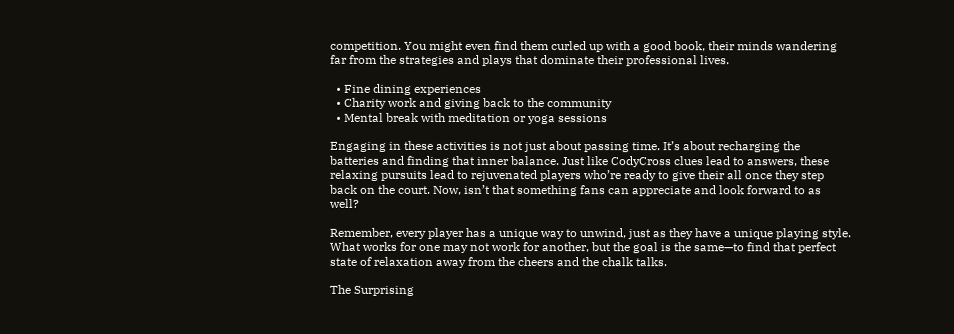competition. You might even find them curled up with a good book, their minds wandering far from the strategies and plays that dominate their professional lives.

  • Fine dining experiences
  • Charity work and giving back to the community
  • Mental break with meditation or yoga sessions

Engaging in these activities is not just about passing time. It’s about recharging the batteries and finding that inner balance. Just like CodyCross clues lead to answers, these relaxing pursuits lead to rejuvenated players who’re ready to give their all once they step back on the court. Now, isn’t that something fans can appreciate and look forward to as well?

Remember, every player has a unique way to unwind, just as they have a unique playing style. What works for one may not work for another, but the goal is the same—to find that perfect state of relaxation away from the cheers and the chalk talks.

The Surprising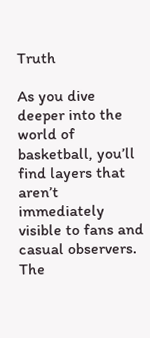Truth

As you dive deeper into the world of basketball, you’ll find layers that aren’t immediately visible to fans and casual observers. The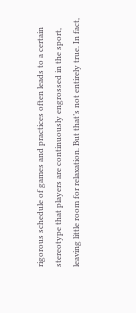rigorous schedule of games and practices often leads to a certain stereotype that players are continuously engrossed in the sport, leaving little room for relaxation. But that’s not entirely true. In fact,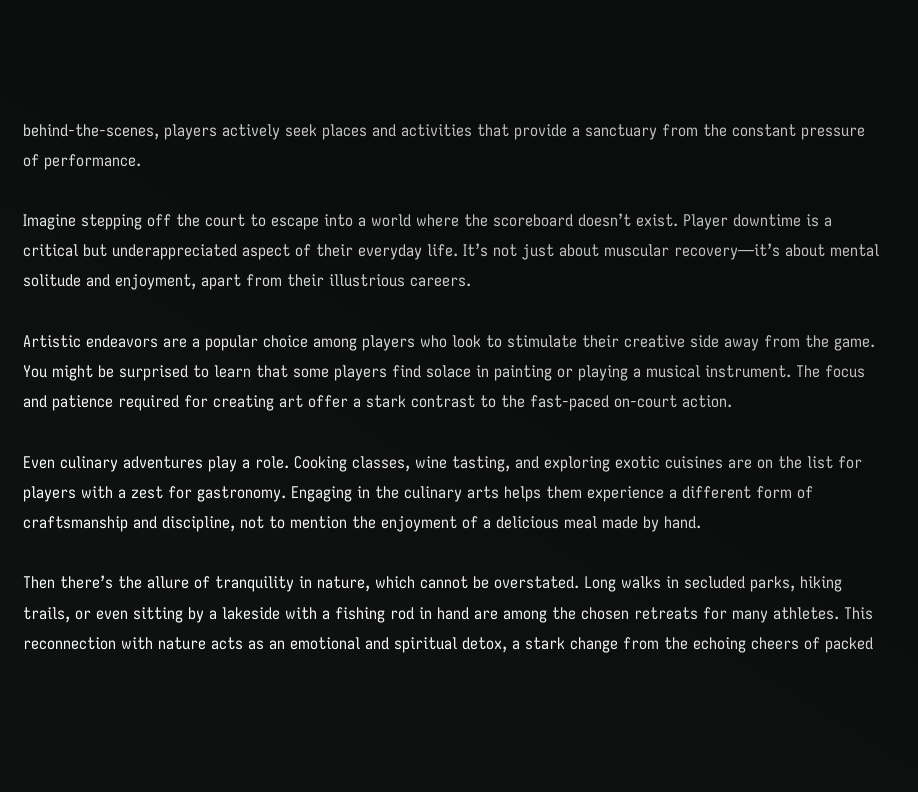behind-the-scenes, players actively seek places and activities that provide a sanctuary from the constant pressure of performance.

Imagine stepping off the court to escape into a world where the scoreboard doesn’t exist. Player downtime is a critical but underappreciated aspect of their everyday life. It’s not just about muscular recovery—it’s about mental solitude and enjoyment, apart from their illustrious careers.

Artistic endeavors are a popular choice among players who look to stimulate their creative side away from the game. You might be surprised to learn that some players find solace in painting or playing a musical instrument. The focus and patience required for creating art offer a stark contrast to the fast-paced on-court action.

Even culinary adventures play a role. Cooking classes, wine tasting, and exploring exotic cuisines are on the list for players with a zest for gastronomy. Engaging in the culinary arts helps them experience a different form of craftsmanship and discipline, not to mention the enjoyment of a delicious meal made by hand.

Then there’s the allure of tranquility in nature, which cannot be overstated. Long walks in secluded parks, hiking trails, or even sitting by a lakeside with a fishing rod in hand are among the chosen retreats for many athletes. This reconnection with nature acts as an emotional and spiritual detox, a stark change from the echoing cheers of packed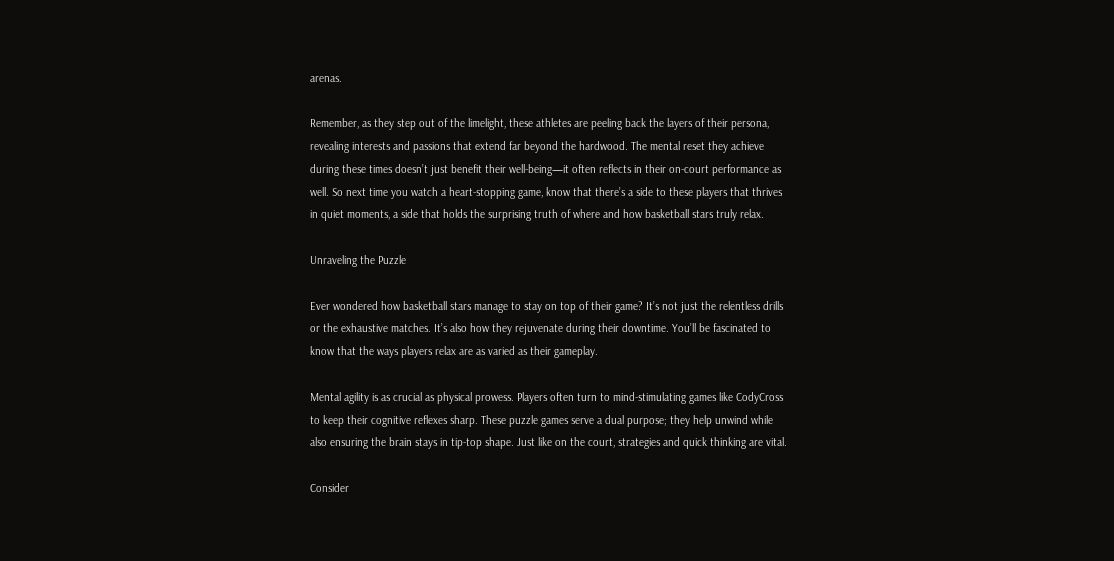arenas.

Remember, as they step out of the limelight, these athletes are peeling back the layers of their persona, revealing interests and passions that extend far beyond the hardwood. The mental reset they achieve during these times doesn’t just benefit their well-being—it often reflects in their on-court performance as well. So next time you watch a heart-stopping game, know that there’s a side to these players that thrives in quiet moments, a side that holds the surprising truth of where and how basketball stars truly relax.

Unraveling the Puzzle

Ever wondered how basketball stars manage to stay on top of their game? It’s not just the relentless drills or the exhaustive matches. It’s also how they rejuvenate during their downtime. You’ll be fascinated to know that the ways players relax are as varied as their gameplay.

Mental agility is as crucial as physical prowess. Players often turn to mind-stimulating games like CodyCross to keep their cognitive reflexes sharp. These puzzle games serve a dual purpose; they help unwind while also ensuring the brain stays in tip-top shape. Just like on the court, strategies and quick thinking are vital.

Consider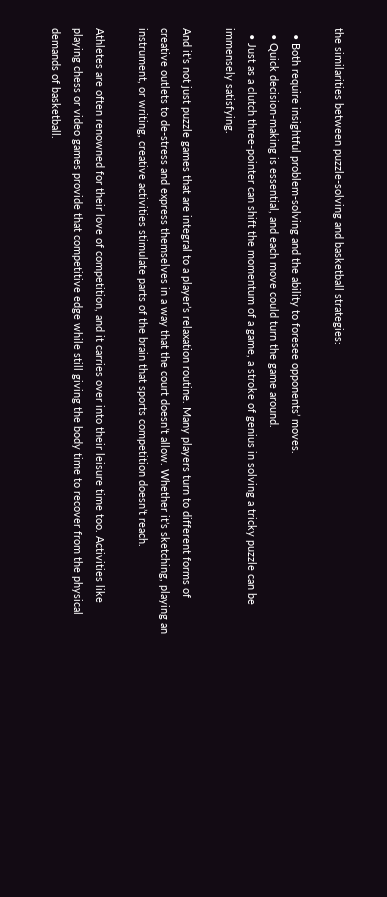the similarities between puzzle-solving and basketball strategies:

  • Both require insightful problem-solving and the ability to foresee opponents’ moves.
  • Quick decision-making is essential, and each move could turn the game around.
  • Just as a clutch three-pointer can shift the momentum of a game, a stroke of genius in solving a tricky puzzle can be immensely satisfying.

And it’s not just puzzle games that are integral to a player’s relaxation routine. Many players turn to different forms of creative outlets to de-stress and express themselves in a way that the court doesn’t allow. Whether it’s sketching, playing an instrument, or writing, creative activities stimulate parts of the brain that sports competition doesn’t reach.

Athletes are often renowned for their love of competition, and it carries over into their leisure time too. Activities like playing chess or video games provide that competitive edge while still giving the body time to recover from the physical demands of basketball.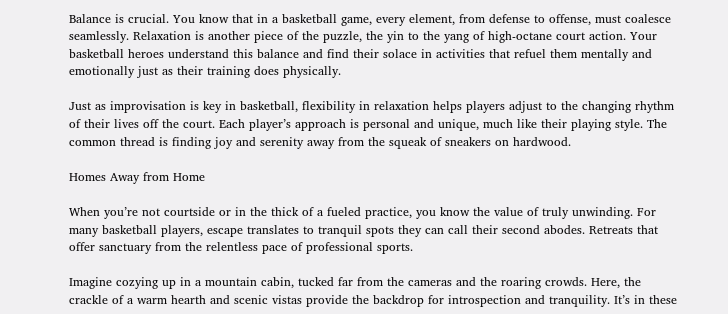Balance is crucial. You know that in a basketball game, every element, from defense to offense, must coalesce seamlessly. Relaxation is another piece of the puzzle, the yin to the yang of high-octane court action. Your basketball heroes understand this balance and find their solace in activities that refuel them mentally and emotionally just as their training does physically.

Just as improvisation is key in basketball, flexibility in relaxation helps players adjust to the changing rhythm of their lives off the court. Each player’s approach is personal and unique, much like their playing style. The common thread is finding joy and serenity away from the squeak of sneakers on hardwood.

Homes Away from Home

When you’re not courtside or in the thick of a fueled practice, you know the value of truly unwinding. For many basketball players, escape translates to tranquil spots they can call their second abodes. Retreats that offer sanctuary from the relentless pace of professional sports.

Imagine cozying up in a mountain cabin, tucked far from the cameras and the roaring crowds. Here, the crackle of a warm hearth and scenic vistas provide the backdrop for introspection and tranquility. It’s in these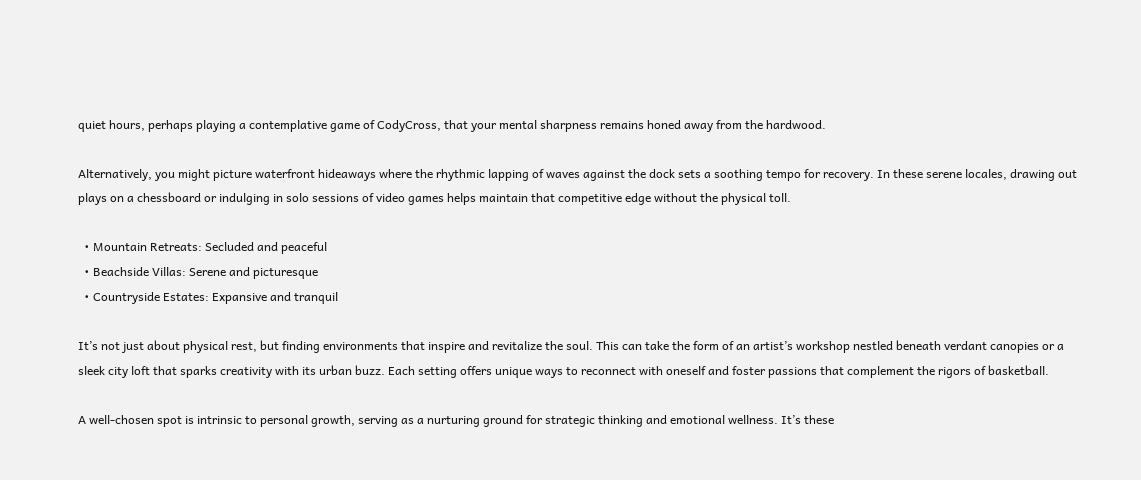quiet hours, perhaps playing a contemplative game of CodyCross, that your mental sharpness remains honed away from the hardwood.

Alternatively, you might picture waterfront hideaways where the rhythmic lapping of waves against the dock sets a soothing tempo for recovery. In these serene locales, drawing out plays on a chessboard or indulging in solo sessions of video games helps maintain that competitive edge without the physical toll.

  • Mountain Retreats: Secluded and peaceful
  • Beachside Villas: Serene and picturesque
  • Countryside Estates: Expansive and tranquil

It’s not just about physical rest, but finding environments that inspire and revitalize the soul. This can take the form of an artist’s workshop nestled beneath verdant canopies or a sleek city loft that sparks creativity with its urban buzz. Each setting offers unique ways to reconnect with oneself and foster passions that complement the rigors of basketball.

A well-chosen spot is intrinsic to personal growth, serving as a nurturing ground for strategic thinking and emotional wellness. It’s these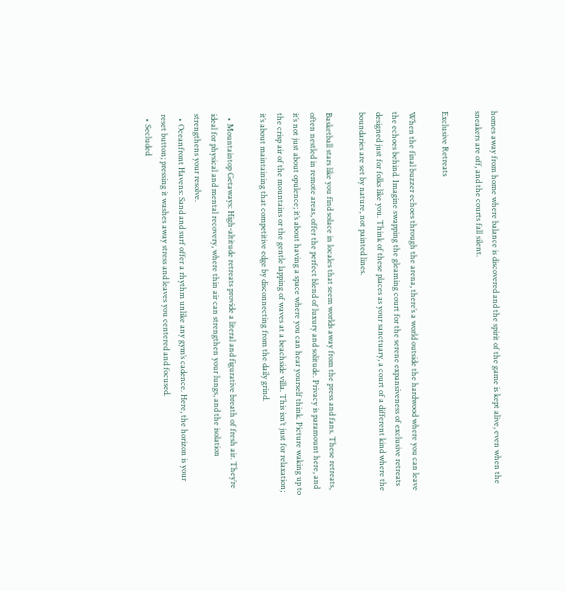homes away from home where balance is discovered and the spirit of the game is kept alive, even when the sneakers are off, and the courts fall silent.

Exclusive Retreats

When the final buzzer echoes through the arena, there’s a world outside the hardwood where you can leave the echoes behind. Imagine swapping the gleaming court for the serene expansiveness of exclusive retreats designed just for folks like you. Think of these places as your sanctuary, a court of a different kind where the boundaries are set by nature, not painted lines.

Basketball stars like you find solace in locales that seem worlds away from the press and fans. These retreats, often nestled in remote areas, offer the perfect blend of luxury and solitude. Privacy is paramount here, and it’s not just about opulence; it’s about having a space where you can hear yourself think. Picture waking up to the crisp air of the mountains or the gentle lapping of waves at a beachside villa. This isn’t just for relaxation; it’s about maintaining that competitive edge by disconnecting from the daily grind.

  • Mountaintop Getaways: High-altitude retreats provide a literal and figurative breath of fresh air. They’re ideal for physical and mental recovery, where thin air can strengthen your lungs, and the isolation strengthens your resolve.
  • Oceanfront Havens: Sand and surf offer a rhythm unlike any gym’s cadence. Here, the horizon is your reset button; pressing it washes away stress and leaves you centered and focused.
  • Secluded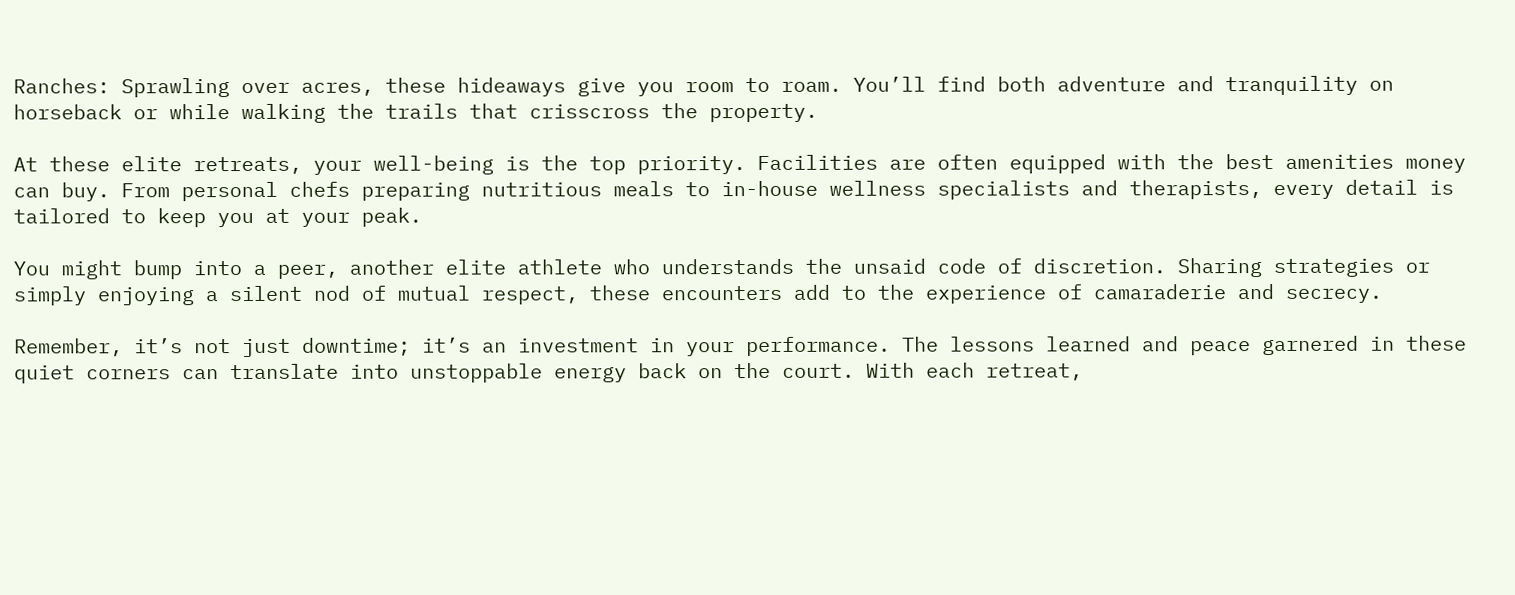Ranches: Sprawling over acres, these hideaways give you room to roam. You’ll find both adventure and tranquility on horseback or while walking the trails that crisscross the property.

At these elite retreats, your well-being is the top priority. Facilities are often equipped with the best amenities money can buy. From personal chefs preparing nutritious meals to in-house wellness specialists and therapists, every detail is tailored to keep you at your peak.

You might bump into a peer, another elite athlete who understands the unsaid code of discretion. Sharing strategies or simply enjoying a silent nod of mutual respect, these encounters add to the experience of camaraderie and secrecy.

Remember, it’s not just downtime; it’s an investment in your performance. The lessons learned and peace garnered in these quiet corners can translate into unstoppable energy back on the court. With each retreat,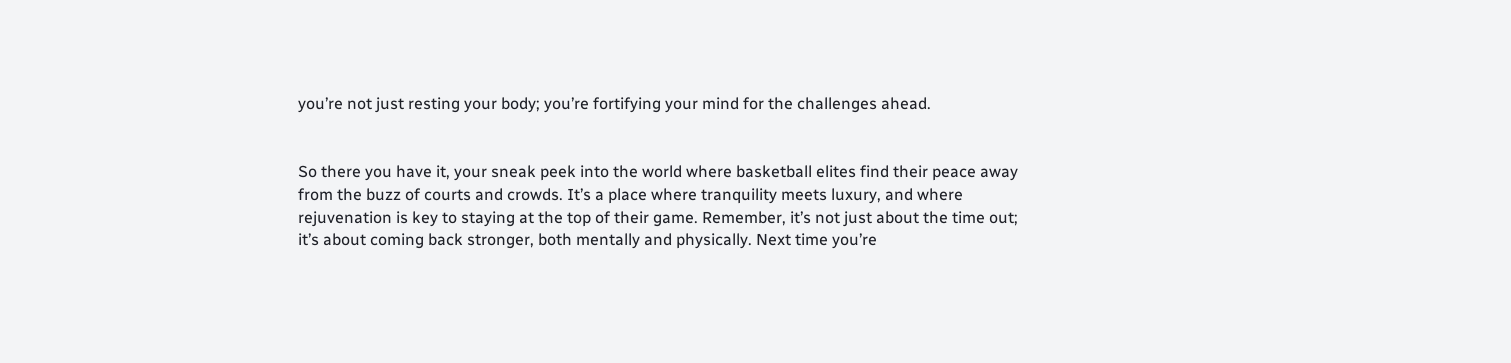you’re not just resting your body; you’re fortifying your mind for the challenges ahead.


So there you have it, your sneak peek into the world where basketball elites find their peace away from the buzz of courts and crowds. It’s a place where tranquility meets luxury, and where rejuvenation is key to staying at the top of their game. Remember, it’s not just about the time out; it’s about coming back stronger, both mentally and physically. Next time you’re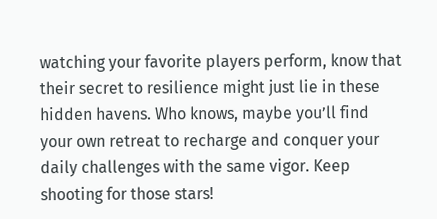watching your favorite players perform, know that their secret to resilience might just lie in these hidden havens. Who knows, maybe you’ll find your own retreat to recharge and conquer your daily challenges with the same vigor. Keep shooting for those stars!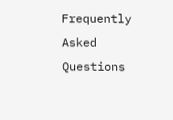Frequently Asked Questions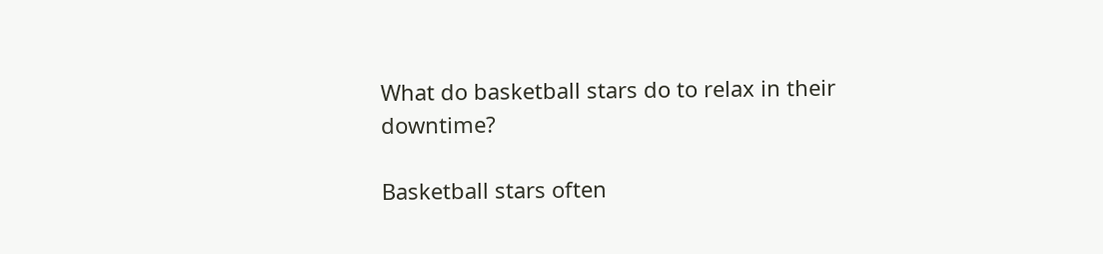What do basketball stars do to relax in their downtime?

Basketball stars often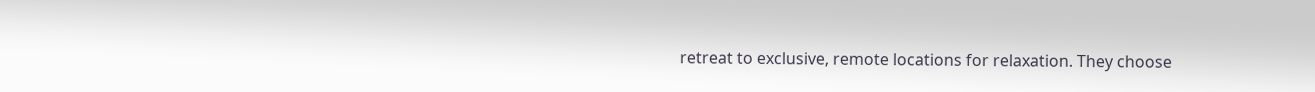retreat to exclusive, remote locations for relaxation. They choose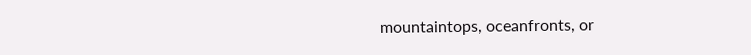mountaintops, oceanfronts, or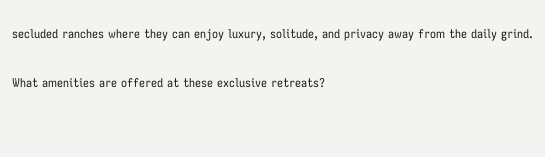secluded ranches where they can enjoy luxury, solitude, and privacy away from the daily grind.

What amenities are offered at these exclusive retreats?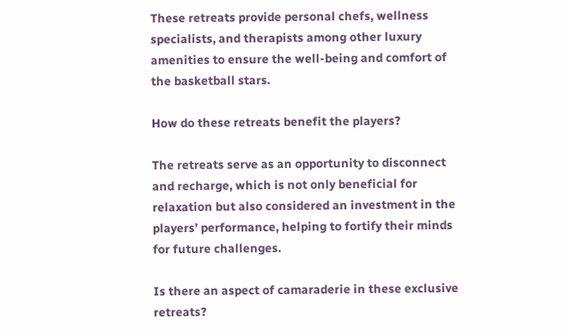These retreats provide personal chefs, wellness specialists, and therapists among other luxury amenities to ensure the well-being and comfort of the basketball stars.

How do these retreats benefit the players?

The retreats serve as an opportunity to disconnect and recharge, which is not only beneficial for relaxation but also considered an investment in the players’ performance, helping to fortify their minds for future challenges.

Is there an aspect of camaraderie in these exclusive retreats?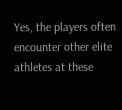Yes, the players often encounter other elite athletes at these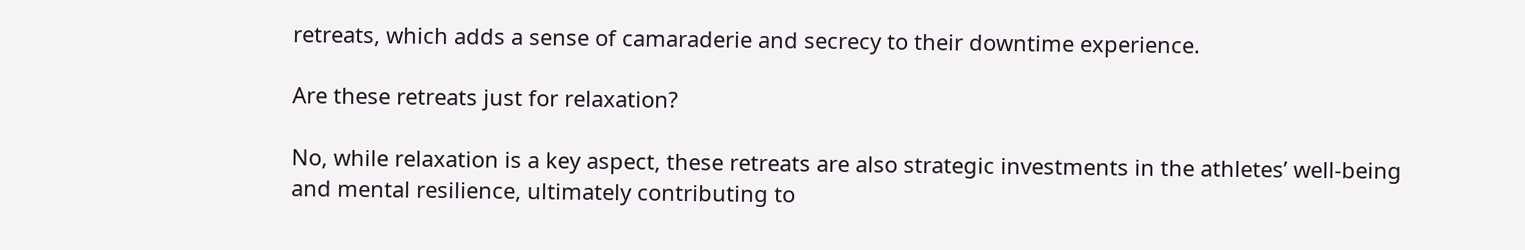retreats, which adds a sense of camaraderie and secrecy to their downtime experience.

Are these retreats just for relaxation?

No, while relaxation is a key aspect, these retreats are also strategic investments in the athletes’ well-being and mental resilience, ultimately contributing to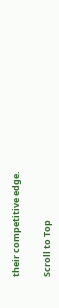their competitive edge.

Scroll to Top